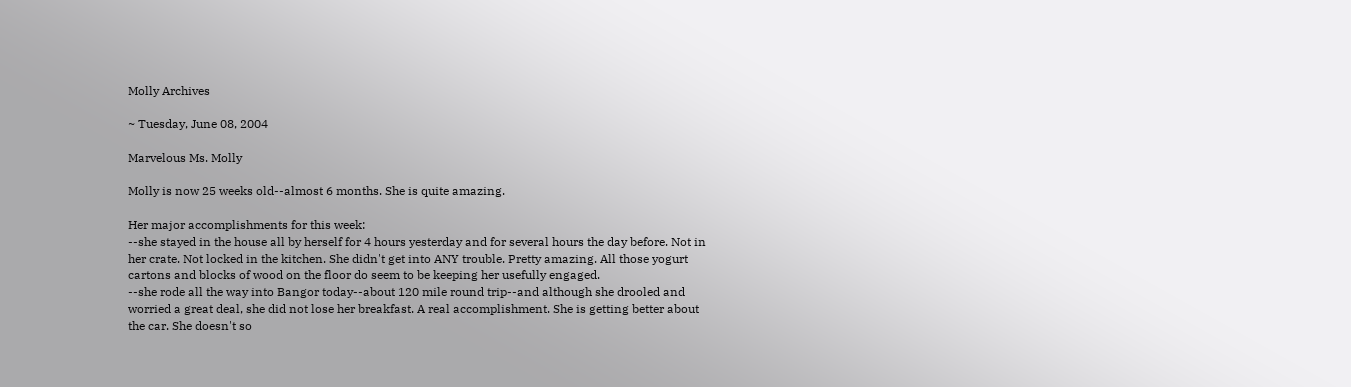Molly Archives

~ Tuesday, June 08, 2004

Marvelous Ms. Molly

Molly is now 25 weeks old--almost 6 months. She is quite amazing.

Her major accomplishments for this week:
--she stayed in the house all by herself for 4 hours yesterday and for several hours the day before. Not in her crate. Not locked in the kitchen. She didn't get into ANY trouble. Pretty amazing. All those yogurt cartons and blocks of wood on the floor do seem to be keeping her usefully engaged.
--she rode all the way into Bangor today--about 120 mile round trip--and although she drooled and worried a great deal, she did not lose her breakfast. A real accomplishment. She is getting better about the car. She doesn't so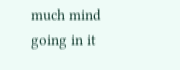much mind going in it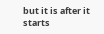but it is after it starts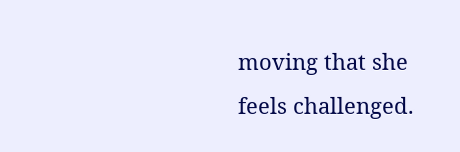moving that she feels challenged.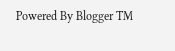Powered By Blogger TM